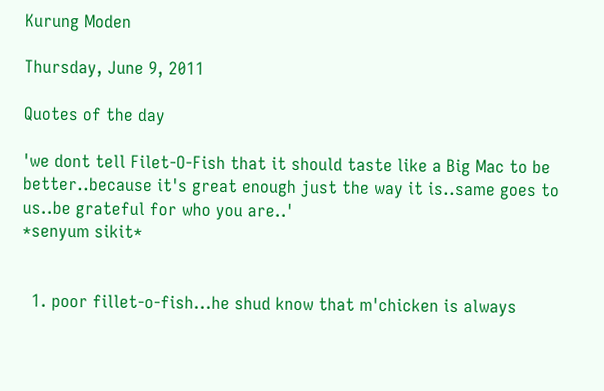Kurung Moden

Thursday, June 9, 2011

Quotes of the day

'we dont tell Filet-O-Fish that it should taste like a Big Mac to be better..because it's great enough just the way it is..same goes to us..be grateful for who you are..'
*senyum sikit*


  1. poor fillet-o-fish...he shud know that m'chicken is always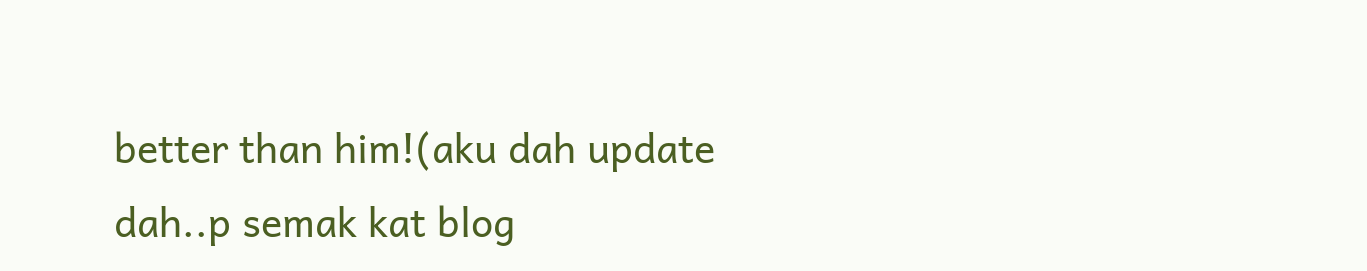better than him!(aku dah update dah..p semak kat blog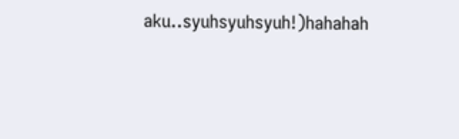aku..syuhsyuhsyuh!)hahahah